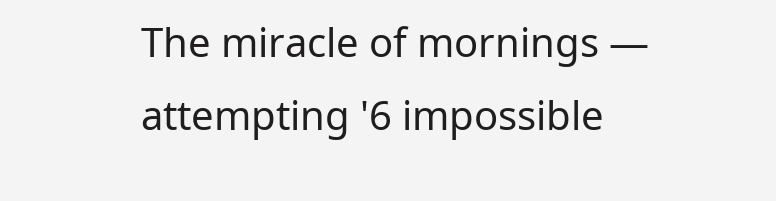The miracle of mornings — attempting '6 impossible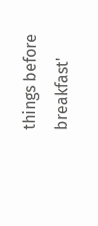things before breakfast'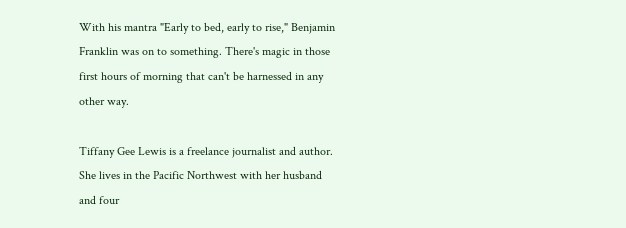With his mantra "Early to bed, early to rise," Benjamin Franklin was on to something. There's magic in those first hours of morning that can't be harnessed in any other way.

Tiffany Gee Lewis is a freelance journalist and author. She lives in the Pacific Northwest with her husband and four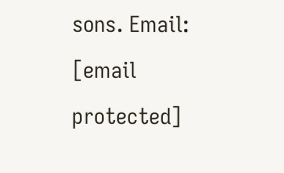sons. Email: [email protected]